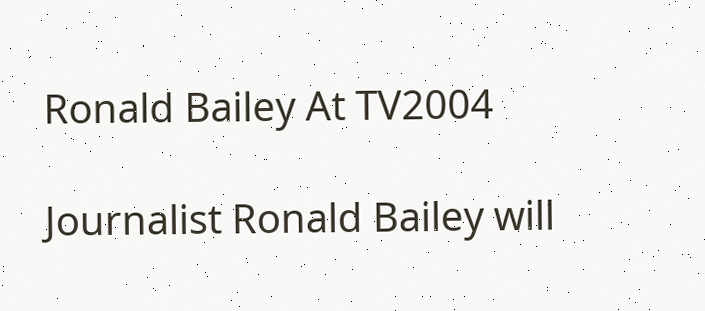Ronald Bailey At TV2004

Journalist Ronald Bailey will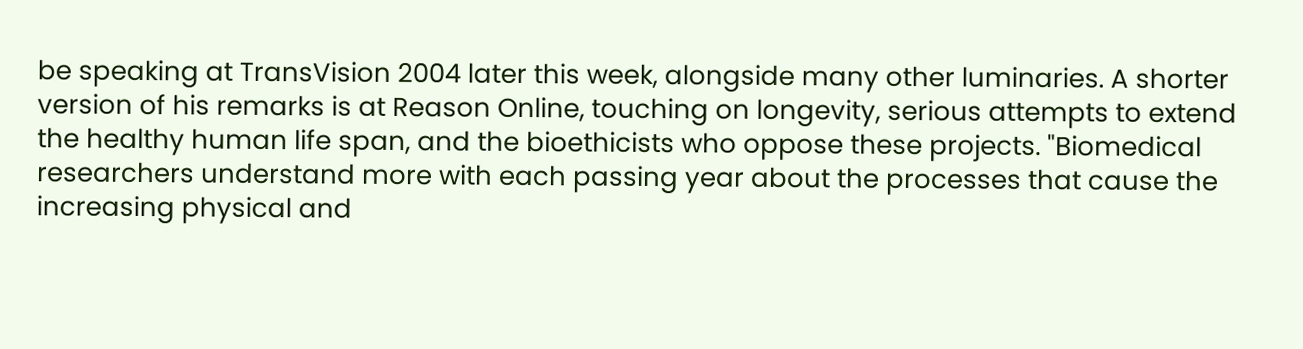be speaking at TransVision 2004 later this week, alongside many other luminaries. A shorter version of his remarks is at Reason Online, touching on longevity, serious attempts to extend the healthy human life span, and the bioethicists who oppose these projects. "Biomedical researchers understand more with each passing year about the processes that cause the increasing physical and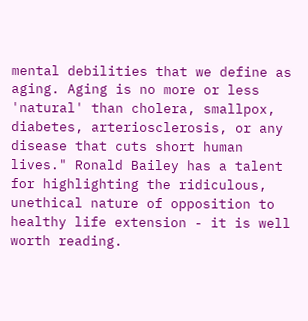mental debilities that we define as aging. Aging is no more or less 'natural' than cholera, smallpox, diabetes, arteriosclerosis, or any disease that cuts short human lives." Ronald Bailey has a talent for highlighting the ridiculous, unethical nature of opposition to healthy life extension - it is well worth reading.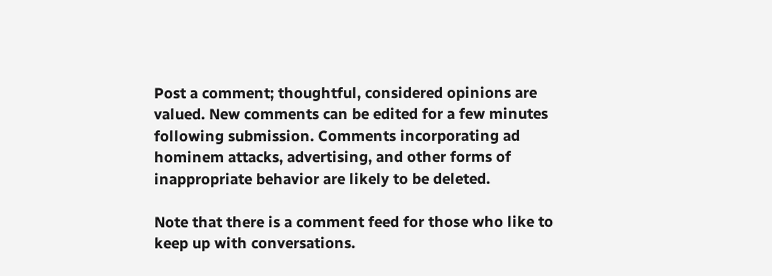Post a comment; thoughtful, considered opinions are valued. New comments can be edited for a few minutes following submission. Comments incorporating ad hominem attacks, advertising, and other forms of inappropriate behavior are likely to be deleted.

Note that there is a comment feed for those who like to keep up with conversations.